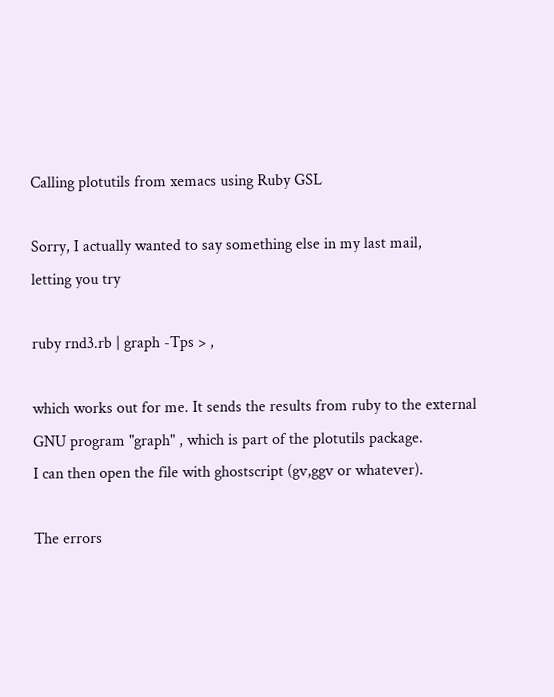Calling plotutils from xemacs using Ruby GSL

Sorry, I actually wanted to say something else in my last mail,
letting you try

ruby rnd3.rb | graph -Tps > ,

which works out for me. It sends the results from ruby to the external
GNU program "graph" , which is part of the plotutils package.
I can then open the file with ghostscript (gv,ggv or whatever).

The errors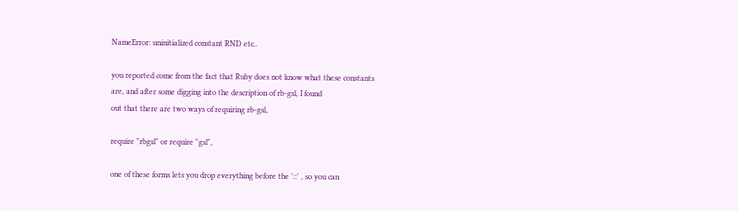NameError: uninitialized constant RND etc..

you reported come from the fact that Ruby does not know what these constants
are, and after some digging into the description of rb-gsl, I found
out that there are two ways of requiring rb-gsl,

require "rbgsl" or require "gsl",

one of these forms lets you drop everything before the '::' , so you can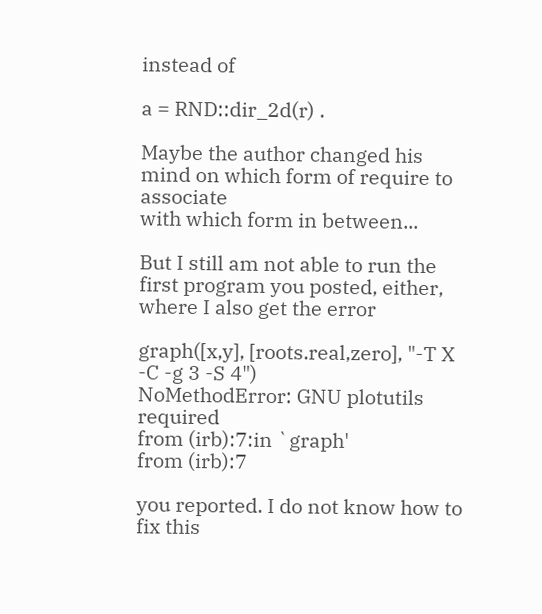instead of

a = RND::dir_2d(r) .

Maybe the author changed his mind on which form of require to associate
with which form in between...

But I still am not able to run the first program you posted, either,
where I also get the error

graph([x,y], [roots.real,zero], "-T X -C -g 3 -S 4")
NoMethodError: GNU plotutils required
from (irb):7:in `graph'
from (irb):7

you reported. I do not know how to fix this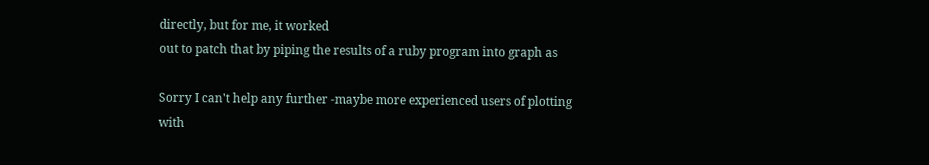directly, but for me, it worked
out to patch that by piping the results of a ruby program into graph as

Sorry I can't help any further -maybe more experienced users of plotting
with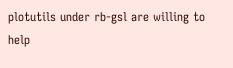plotutils under rb-gsl are willing to help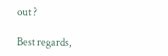out ?

Best regards,